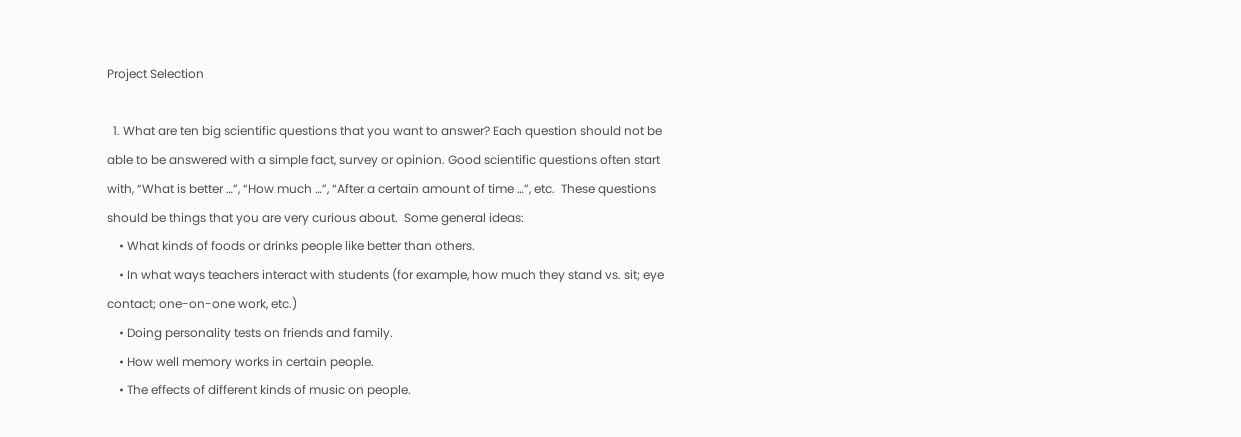Project Selection

  1. What are ten big scientific questions that you want to answer? Each question should not be able to be answered with a simple fact, survey or opinion. Good scientific questions often start with, “What is better …”, “How much …”, “After a certain amount of time …”, etc.  These questions should be things that you are very curious about.  Some general ideas:
    • What kinds of foods or drinks people like better than others.
    • In what ways teachers interact with students (for example, how much they stand vs. sit; eye contact; one-on-one work, etc.)
    • Doing personality tests on friends and family.
    • How well memory works in certain people.
    • The effects of different kinds of music on people.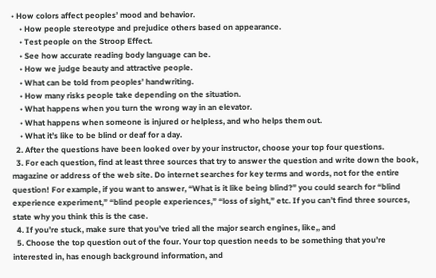• How colors affect peoples’ mood and behavior.
    • How people stereotype and prejudice others based on appearance.
    • Test people on the Stroop Effect.
    • See how accurate reading body language can be.
    • How we judge beauty and attractive people.
    • What can be told from peoples’ handwriting.
    • How many risks people take depending on the situation.
    • What happens when you turn the wrong way in an elevator.
    • What happens when someone is injured or helpless, and who helps them out.
    • What it’s like to be blind or deaf for a day.
  2. After the questions have been looked over by your instructor, choose your top four questions.
  3. For each question, find at least three sources that try to answer the question and write down the book, magazine or address of the web site. Do internet searches for key terms and words, not for the entire question! For example, if you want to answer, “What is it like being blind?” you could search for “blind experience experiment,” “blind people experiences,” “loss of sight,” etc. If you can’t find three sources, state why you think this is the case.
  4. If you’re stuck, make sure that you’ve tried all the major search engines, like,, and
  5. Choose the top question out of the four. Your top question needs to be something that you’re interested in, has enough background information, and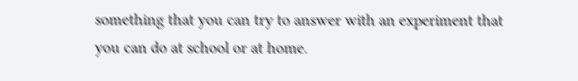something that you can try to answer with an experiment that you can do at school or at home.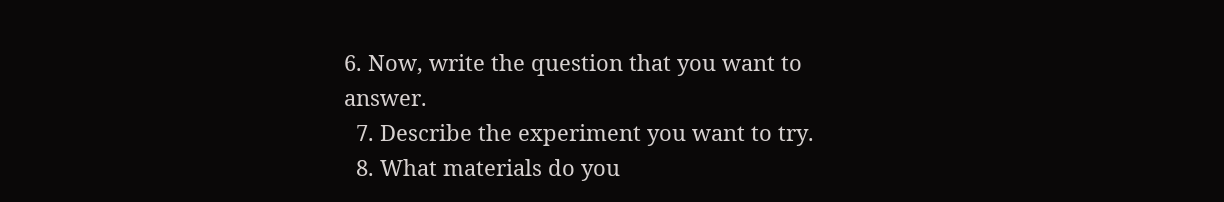6. Now, write the question that you want to answer.
  7. Describe the experiment you want to try.
  8. What materials do you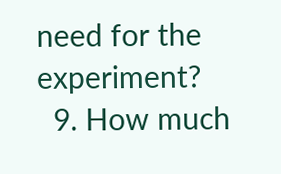need for the experiment?
  9. How much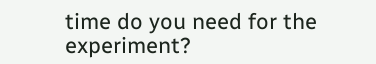time do you need for the experiment?